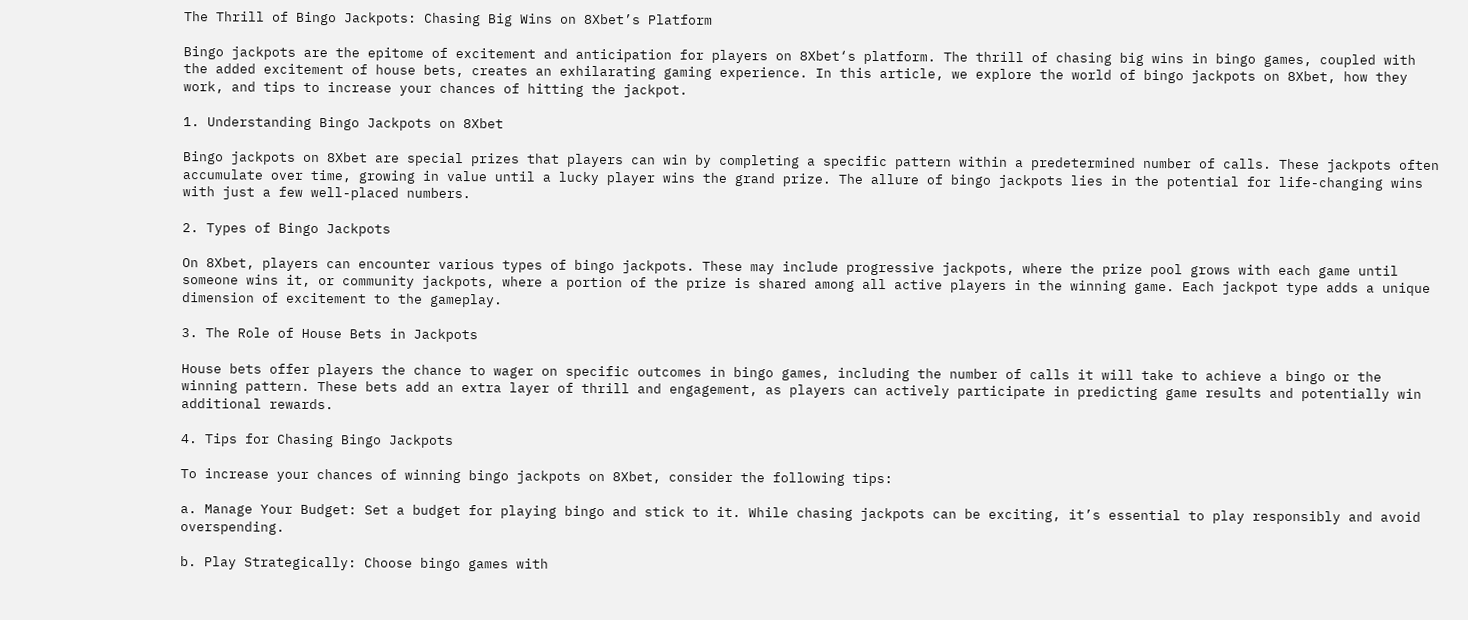The Thrill of Bingo Jackpots: Chasing Big Wins on 8Xbet’s Platform

Bingo jackpots are the epitome of excitement and anticipation for players on 8Xbet‘s platform. The thrill of chasing big wins in bingo games, coupled with the added excitement of house bets, creates an exhilarating gaming experience. In this article, we explore the world of bingo jackpots on 8Xbet, how they work, and tips to increase your chances of hitting the jackpot.

1. Understanding Bingo Jackpots on 8Xbet

Bingo jackpots on 8Xbet are special prizes that players can win by completing a specific pattern within a predetermined number of calls. These jackpots often accumulate over time, growing in value until a lucky player wins the grand prize. The allure of bingo jackpots lies in the potential for life-changing wins with just a few well-placed numbers.

2. Types of Bingo Jackpots

On 8Xbet, players can encounter various types of bingo jackpots. These may include progressive jackpots, where the prize pool grows with each game until someone wins it, or community jackpots, where a portion of the prize is shared among all active players in the winning game. Each jackpot type adds a unique dimension of excitement to the gameplay.

3. The Role of House Bets in Jackpots

House bets offer players the chance to wager on specific outcomes in bingo games, including the number of calls it will take to achieve a bingo or the winning pattern. These bets add an extra layer of thrill and engagement, as players can actively participate in predicting game results and potentially win additional rewards.

4. Tips for Chasing Bingo Jackpots

To increase your chances of winning bingo jackpots on 8Xbet, consider the following tips:

a. Manage Your Budget: Set a budget for playing bingo and stick to it. While chasing jackpots can be exciting, it’s essential to play responsibly and avoid overspending.

b. Play Strategically: Choose bingo games with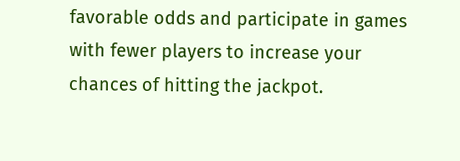favorable odds and participate in games with fewer players to increase your chances of hitting the jackpot.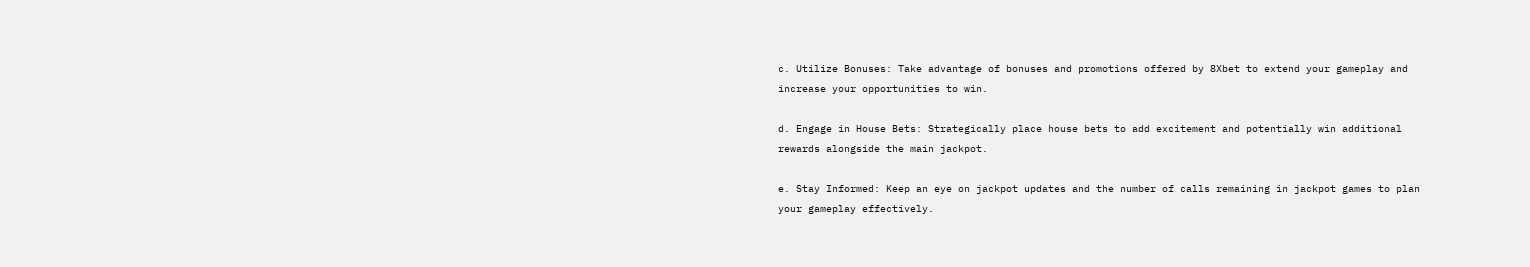c. Utilize Bonuses: Take advantage of bonuses and promotions offered by 8Xbet to extend your gameplay and increase your opportunities to win.

d. Engage in House Bets: Strategically place house bets to add excitement and potentially win additional rewards alongside the main jackpot.

e. Stay Informed: Keep an eye on jackpot updates and the number of calls remaining in jackpot games to plan your gameplay effectively.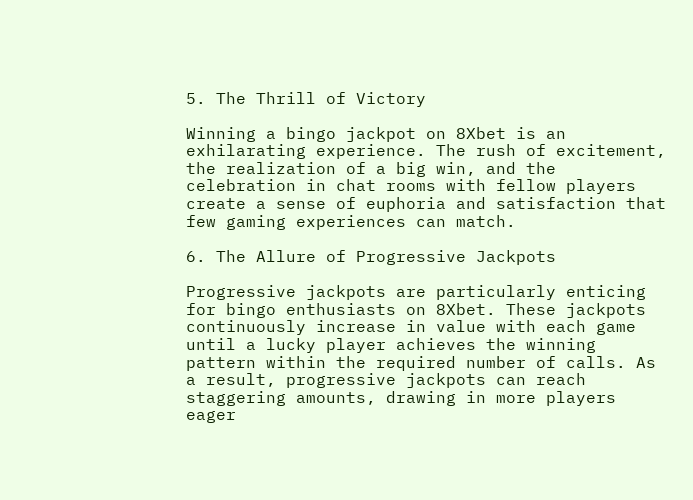5. The Thrill of Victory

Winning a bingo jackpot on 8Xbet is an exhilarating experience. The rush of excitement, the realization of a big win, and the celebration in chat rooms with fellow players create a sense of euphoria and satisfaction that few gaming experiences can match.

6. The Allure of Progressive Jackpots

Progressive jackpots are particularly enticing for bingo enthusiasts on 8Xbet. These jackpots continuously increase in value with each game until a lucky player achieves the winning pattern within the required number of calls. As a result, progressive jackpots can reach staggering amounts, drawing in more players eager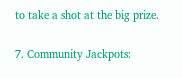to take a shot at the big prize.

7. Community Jackpots: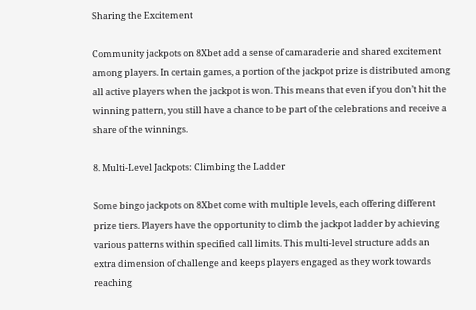Sharing the Excitement

Community jackpots on 8Xbet add a sense of camaraderie and shared excitement among players. In certain games, a portion of the jackpot prize is distributed among all active players when the jackpot is won. This means that even if you don’t hit the winning pattern, you still have a chance to be part of the celebrations and receive a share of the winnings.

8. Multi-Level Jackpots: Climbing the Ladder

Some bingo jackpots on 8Xbet come with multiple levels, each offering different prize tiers. Players have the opportunity to climb the jackpot ladder by achieving various patterns within specified call limits. This multi-level structure adds an extra dimension of challenge and keeps players engaged as they work towards reaching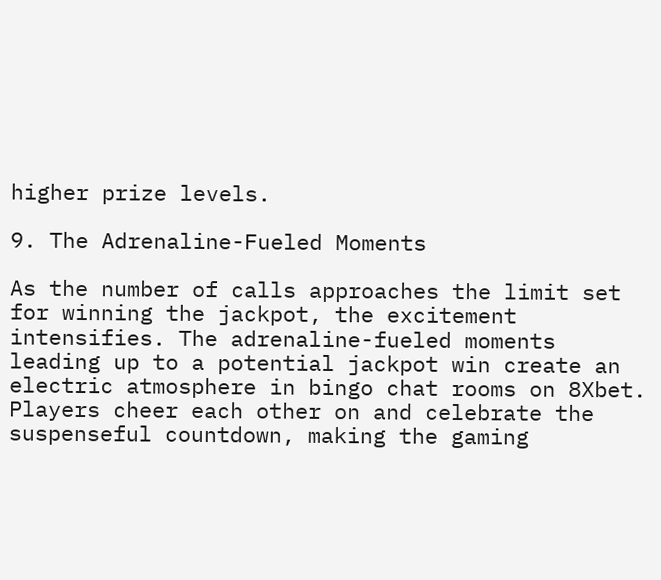higher prize levels.

9. The Adrenaline-Fueled Moments

As the number of calls approaches the limit set for winning the jackpot, the excitement intensifies. The adrenaline-fueled moments leading up to a potential jackpot win create an electric atmosphere in bingo chat rooms on 8Xbet. Players cheer each other on and celebrate the suspenseful countdown, making the gaming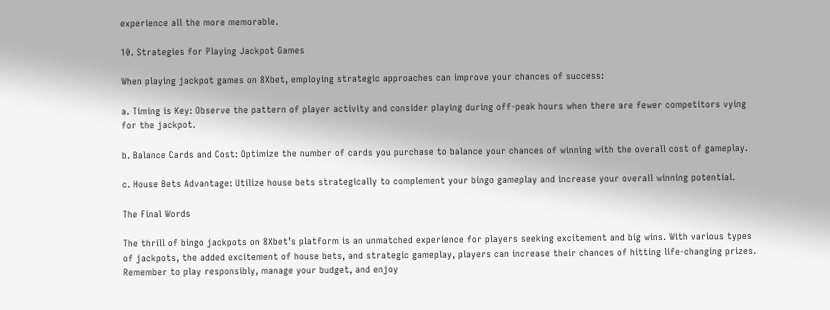experience all the more memorable.

10. Strategies for Playing Jackpot Games

When playing jackpot games on 8Xbet, employing strategic approaches can improve your chances of success:

a. Timing is Key: Observe the pattern of player activity and consider playing during off-peak hours when there are fewer competitors vying for the jackpot.

b. Balance Cards and Cost: Optimize the number of cards you purchase to balance your chances of winning with the overall cost of gameplay.

c. House Bets Advantage: Utilize house bets strategically to complement your bingo gameplay and increase your overall winning potential.

The Final Words

The thrill of bingo jackpots on 8Xbet’s platform is an unmatched experience for players seeking excitement and big wins. With various types of jackpots, the added excitement of house bets, and strategic gameplay, players can increase their chances of hitting life-changing prizes. Remember to play responsibly, manage your budget, and enjoy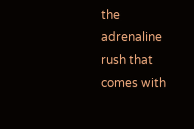the adrenaline rush that comes with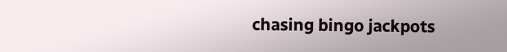chasing bingo jackpots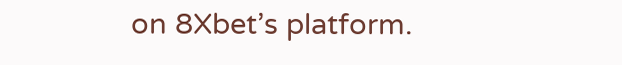on 8Xbet’s platform.